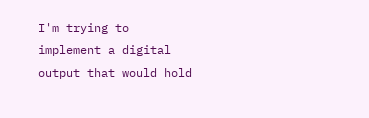I'm trying to implement a digital output that would hold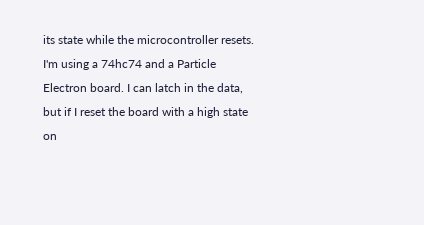its state while the microcontroller resets. I'm using a 74hc74 and a Particle Electron board. I can latch in the data, but if I reset the board with a high state on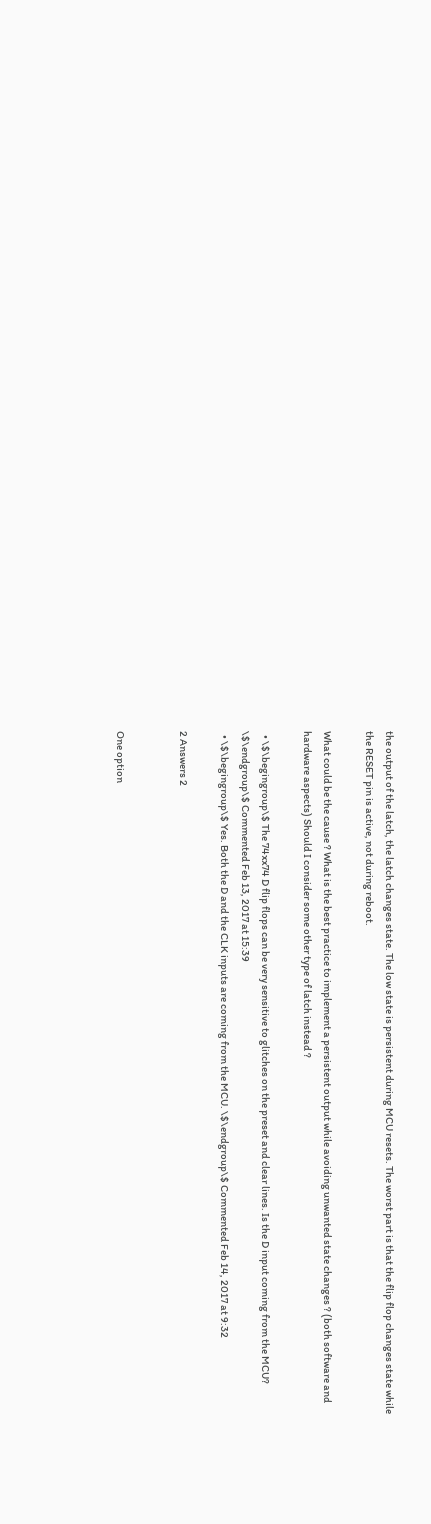the output of the latch, the latch changes state. The low state is persistent during MCU resets. The worst part is that the flip flop changes state while the RESET pin is active, not during reboot.

What could be the cause ? What is the best practice to implement a persistent output while avoiding unwanted state changes ? (both software and hardware aspects) Should I consider some other type of latch instead ?

  • \$\begingroup\$ The 74xx74 D flip flops can be very sensitive to glitches on the preset and clear lines. Is the D input coming from the MCU? \$\endgroup\$ Commented Feb 13, 2017 at 15:39
  • \$\begingroup\$ Yes. Both the D and the CLK inputs are coming from the MCU. \$\endgroup\$ Commented Feb 14, 2017 at 9:32

2 Answers 2


One option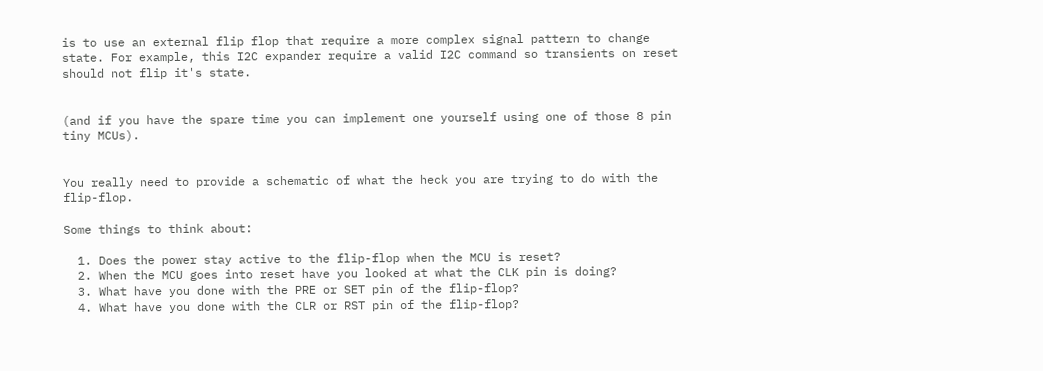is to use an external flip flop that require a more complex signal pattern to change state. For example, this I2C expander require a valid I2C command so transients on reset should not flip it's state.


(and if you have the spare time you can implement one yourself using one of those 8 pin tiny MCUs).


You really need to provide a schematic of what the heck you are trying to do with the flip-flop.

Some things to think about:

  1. Does the power stay active to the flip-flop when the MCU is reset?
  2. When the MCU goes into reset have you looked at what the CLK pin is doing?
  3. What have you done with the PRE or SET pin of the flip-flop?
  4. What have you done with the CLR or RST pin of the flip-flop?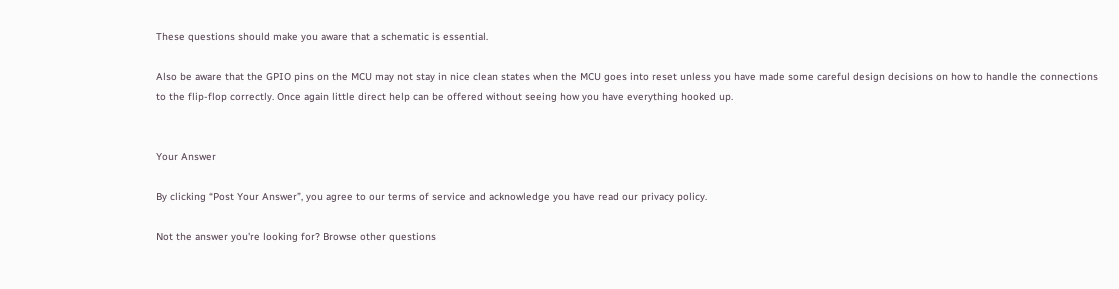These questions should make you aware that a schematic is essential.

Also be aware that the GPIO pins on the MCU may not stay in nice clean states when the MCU goes into reset unless you have made some careful design decisions on how to handle the connections to the flip-flop correctly. Once again little direct help can be offered without seeing how you have everything hooked up.


Your Answer

By clicking “Post Your Answer”, you agree to our terms of service and acknowledge you have read our privacy policy.

Not the answer you're looking for? Browse other questions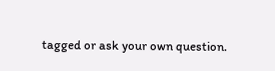tagged or ask your own question.